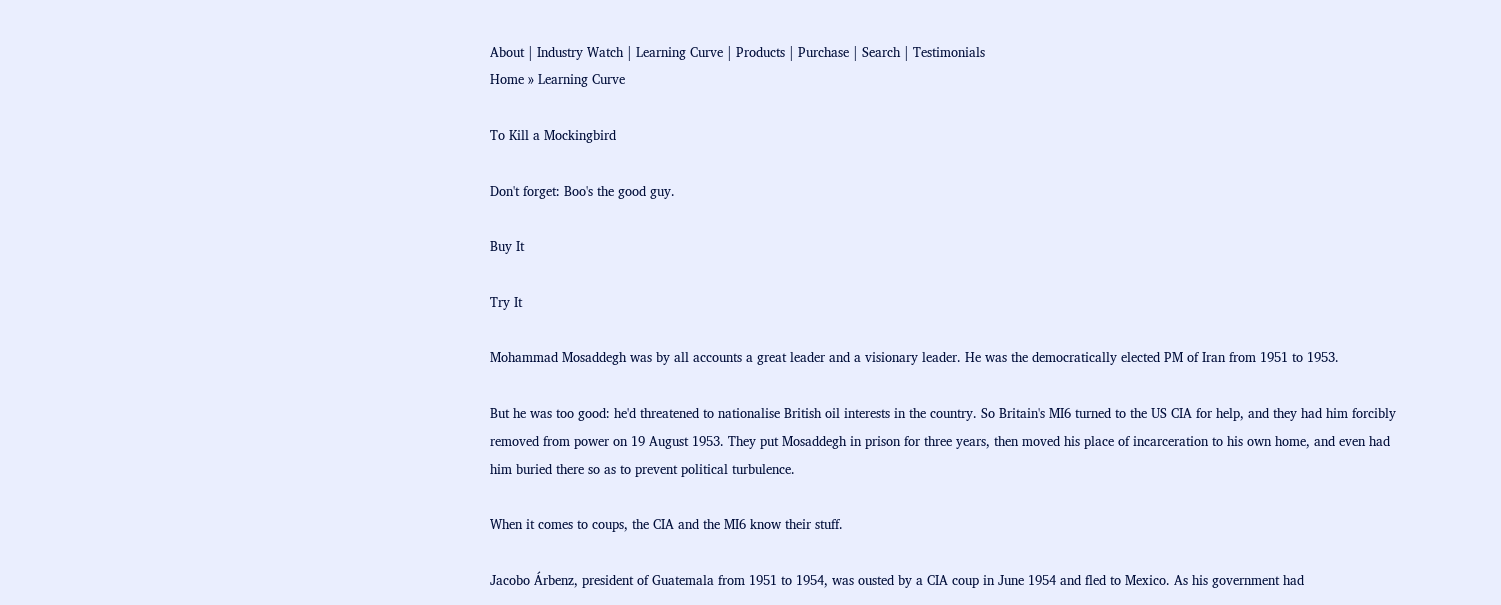About | Industry Watch | Learning Curve | Products | Purchase | Search | Testimonials
Home » Learning Curve

To Kill a Mockingbird

Don't forget: Boo's the good guy.

Buy It

Try It

Mohammad Mosaddegh was by all accounts a great leader and a visionary leader. He was the democratically elected PM of Iran from 1951 to 1953.

But he was too good: he'd threatened to nationalise British oil interests in the country. So Britain's MI6 turned to the US CIA for help, and they had him forcibly removed from power on 19 August 1953. They put Mosaddegh in prison for three years, then moved his place of incarceration to his own home, and even had him buried there so as to prevent political turbulence.

When it comes to coups, the CIA and the MI6 know their stuff.

Jacobo Árbenz, president of Guatemala from 1951 to 1954, was ousted by a CIA coup in June 1954 and fled to Mexico. As his government had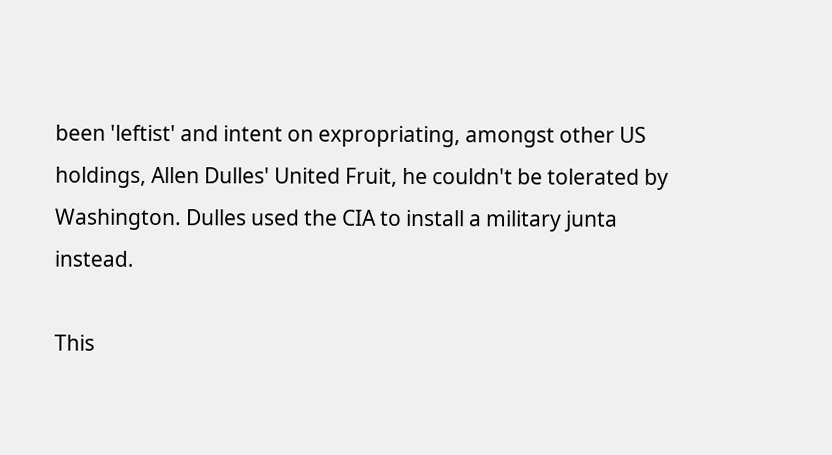been 'leftist' and intent on expropriating, amongst other US holdings, Allen Dulles' United Fruit, he couldn't be tolerated by Washington. Dulles used the CIA to install a military junta instead.

This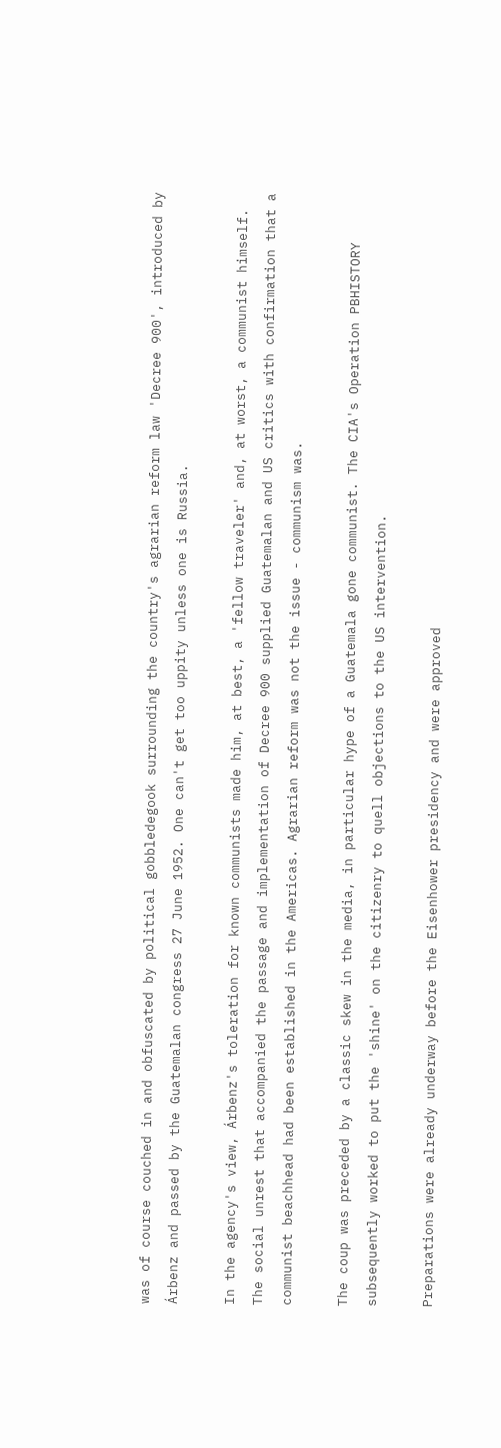was of course couched in and obfuscated by political gobbledegook surrounding the country's agrarian reform law 'Decree 900', introduced by Árbenz and passed by the Guatemalan congress 27 June 1952. One can't get too uppity unless one is Russia.

In the agency's view, Árbenz's toleration for known communists made him, at best, a 'fellow traveler' and, at worst, a communist himself. The social unrest that accompanied the passage and implementation of Decree 900 supplied Guatemalan and US critics with confirmation that a communist beachhead had been established in the Americas. Agrarian reform was not the issue - communism was.

The coup was preceded by a classic skew in the media, in particular hype of a Guatemala gone communist. The CIA's Operation PBHISTORY subsequently worked to put the 'shine' on the citizenry to quell objections to the US intervention.

Preparations were already underway before the Eisenhower presidency and were approved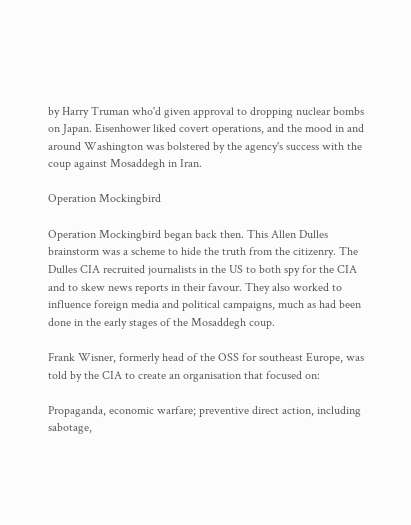by Harry Truman who'd given approval to dropping nuclear bombs on Japan. Eisenhower liked covert operations, and the mood in and around Washington was bolstered by the agency's success with the coup against Mosaddegh in Iran.

Operation Mockingbird

Operation Mockingbird began back then. This Allen Dulles brainstorm was a scheme to hide the truth from the citizenry. The Dulles CIA recruited journalists in the US to both spy for the CIA and to skew news reports in their favour. They also worked to influence foreign media and political campaigns, much as had been done in the early stages of the Mosaddegh coup.

Frank Wisner, formerly head of the OSS for southeast Europe, was told by the CIA to create an organisation that focused on:

Propaganda, economic warfare; preventive direct action, including sabotage,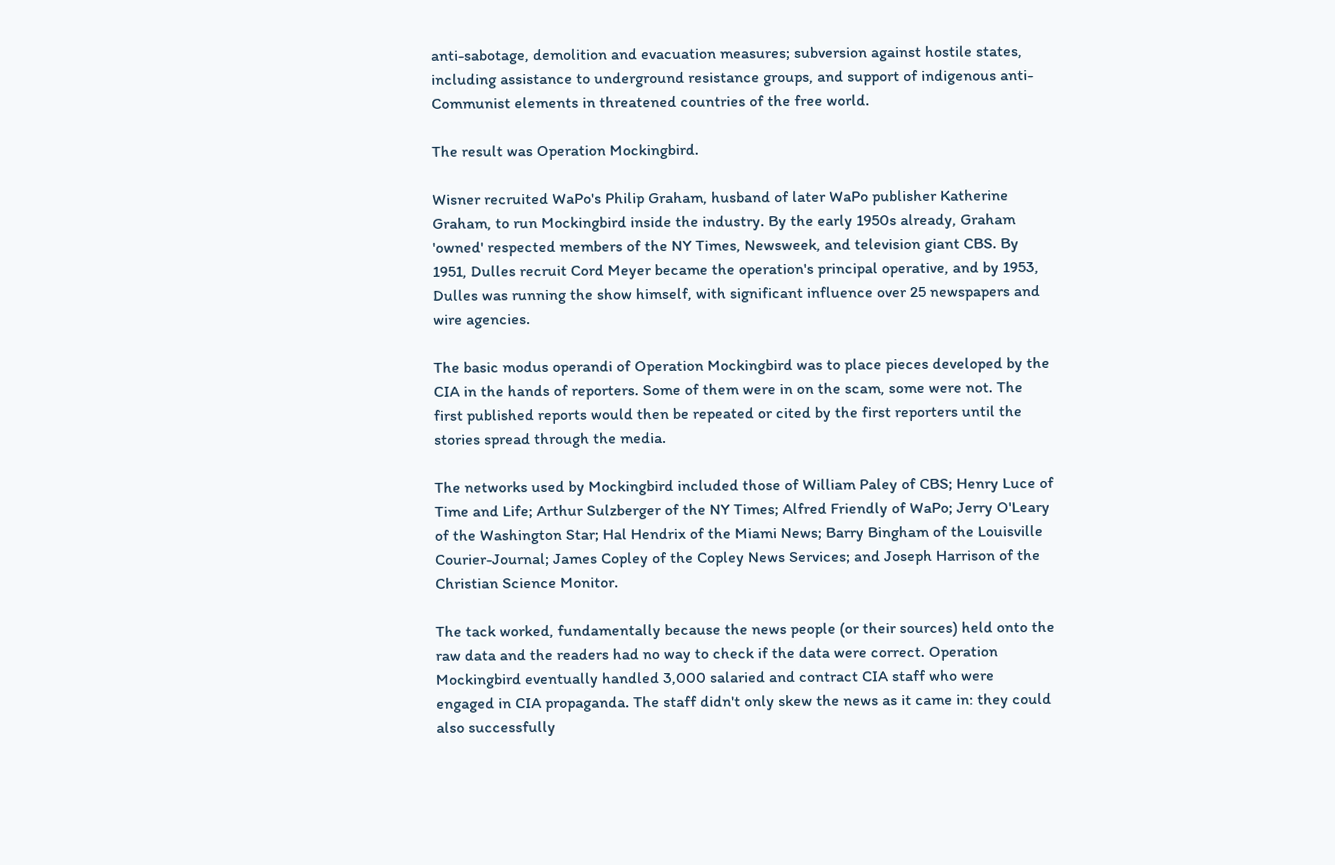anti-sabotage, demolition and evacuation measures; subversion against hostile states, including assistance to underground resistance groups, and support of indigenous anti-Communist elements in threatened countries of the free world.

The result was Operation Mockingbird.

Wisner recruited WaPo's Philip Graham, husband of later WaPo publisher Katherine Graham, to run Mockingbird inside the industry. By the early 1950s already, Graham 'owned' respected members of the NY Times, Newsweek, and television giant CBS. By 1951, Dulles recruit Cord Meyer became the operation's principal operative, and by 1953, Dulles was running the show himself, with significant influence over 25 newspapers and wire agencies.

The basic modus operandi of Operation Mockingbird was to place pieces developed by the CIA in the hands of reporters. Some of them were in on the scam, some were not. The first published reports would then be repeated or cited by the first reporters until the stories spread through the media.

The networks used by Mockingbird included those of William Paley of CBS; Henry Luce of Time and Life; Arthur Sulzberger of the NY Times; Alfred Friendly of WaPo; Jerry O'Leary of the Washington Star; Hal Hendrix of the Miami News; Barry Bingham of the Louisville Courier-Journal; James Copley of the Copley News Services; and Joseph Harrison of the Christian Science Monitor.

The tack worked, fundamentally because the news people (or their sources) held onto the raw data and the readers had no way to check if the data were correct. Operation Mockingbird eventually handled 3,000 salaried and contract CIA staff who were engaged in CIA propaganda. The staff didn't only skew the news as it came in: they could also successfully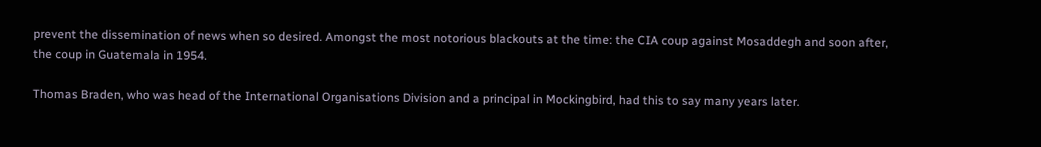prevent the dissemination of news when so desired. Amongst the most notorious blackouts at the time: the CIA coup against Mosaddegh and soon after, the coup in Guatemala in 1954.

Thomas Braden, who was head of the International Organisations Division and a principal in Mockingbird, had this to say many years later.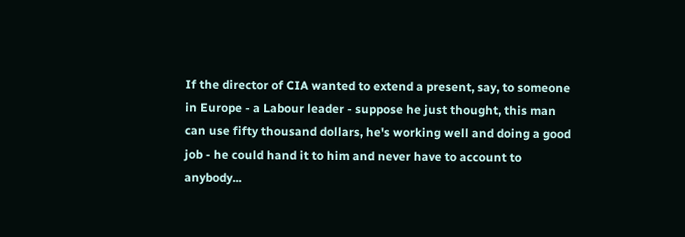If the director of CIA wanted to extend a present, say, to someone in Europe - a Labour leader - suppose he just thought, this man can use fifty thousand dollars, he's working well and doing a good job - he could hand it to him and never have to account to anybody...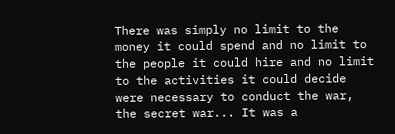There was simply no limit to the money it could spend and no limit to the people it could hire and no limit to the activities it could decide were necessary to conduct the war, the secret war... It was a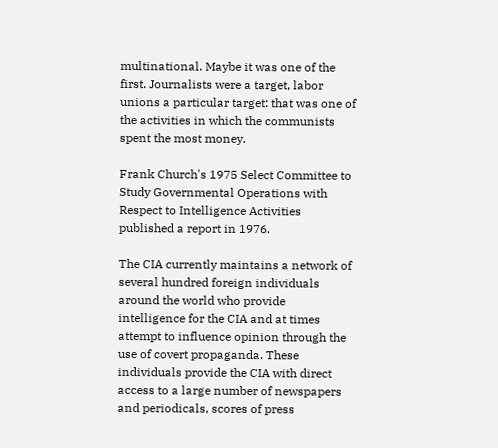multinational. Maybe it was one of the first. Journalists were a target, labor unions a particular target: that was one of the activities in which the communists spent the most money.

Frank Church's 1975 Select Committee to Study Governmental Operations with Respect to Intelligence Activities published a report in 1976.

The CIA currently maintains a network of several hundred foreign individuals around the world who provide intelligence for the CIA and at times attempt to influence opinion through the use of covert propaganda. These individuals provide the CIA with direct access to a large number of newspapers and periodicals, scores of press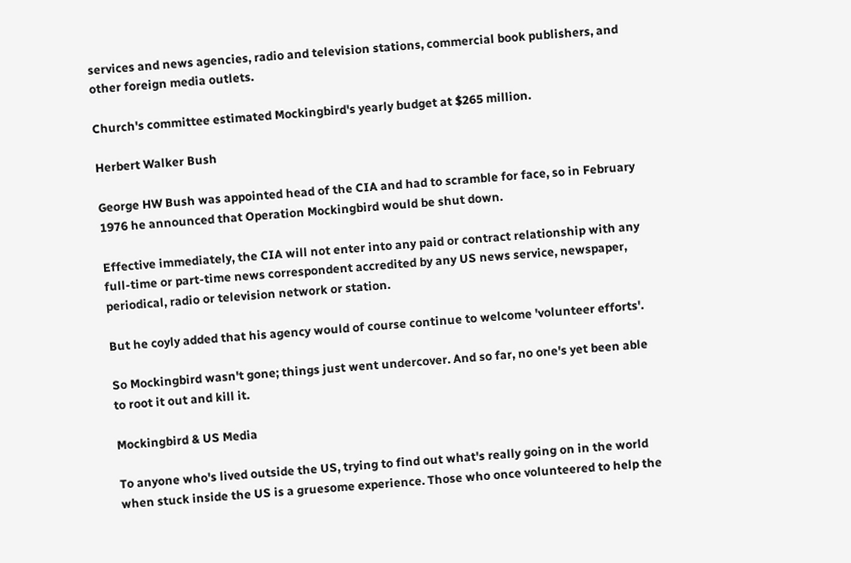services and news agencies, radio and television stations, commercial book publishers, and other foreign media outlets.

Church's committee estimated Mockingbird's yearly budget at $265 million.

Herbert Walker Bush

George HW Bush was appointed head of the CIA and had to scramble for face, so in February 1976 he announced that Operation Mockingbird would be shut down.

Effective immediately, the CIA will not enter into any paid or contract relationship with any full-time or part-time news correspondent accredited by any US news service, newspaper, periodical, radio or television network or station.

But he coyly added that his agency would of course continue to welcome 'volunteer efforts'.

So Mockingbird wasn't gone; things just went undercover. And so far, no one's yet been able to root it out and kill it.

Mockingbird & US Media

To anyone who's lived outside the US, trying to find out what's really going on in the world when stuck inside the US is a gruesome experience. Those who once volunteered to help the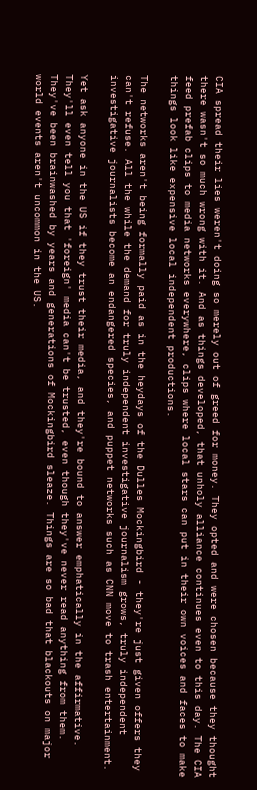CIA spread their lies weren't doing so merely out of greed for money. They opted and were chosen because they thought there wasn't so much wrong with it. And as things developed, that unholy alliance continues even to this day. The CIA feed prefab clips to media networks everywhere, clips where local stars can put in their own voices and faces to make things look like expensive local independent productions.

The networks aren't being formally paid as in the heydays of the Dulles Mockingbird - they're just given offers they can't refuse. All the while the demand for truly independent investigative journalism grows, truly independent investigative journalists become an endangered species, and puppet networks such as CNN move to trash entertainment.

Yet ask anyone in the US if they trust their media, and they're bound to answer emphatically in the affirmative. They'll even tell you that 'foreign' media can't be trusted, even though they've never read anything from them. They've been brainwashed by years and generations of Mockingbird sleaze. Things are so bad that blackouts on major world events aren't uncommon in the US.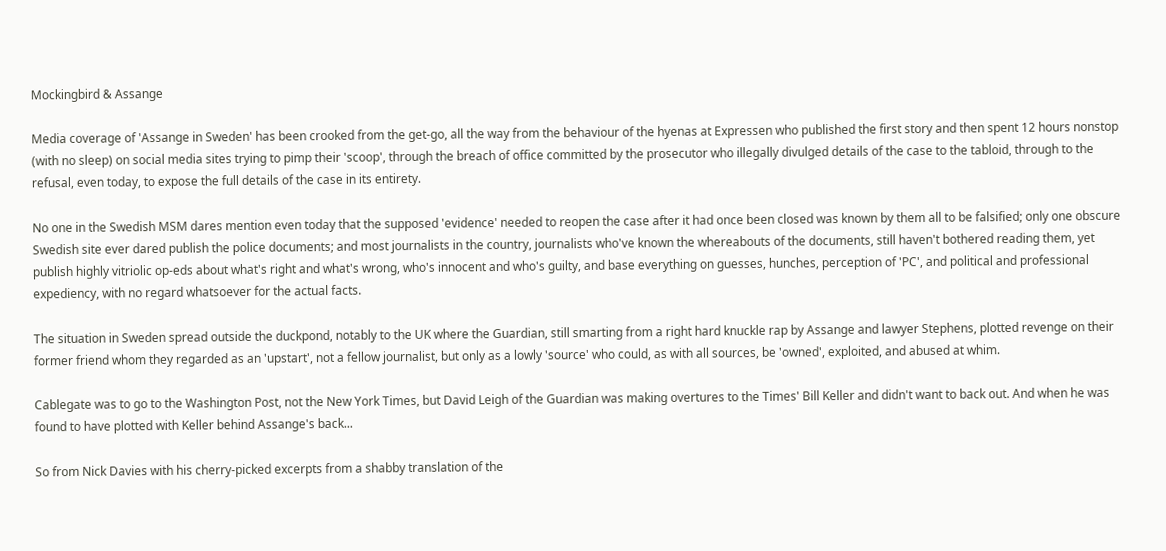Mockingbird & Assange

Media coverage of 'Assange in Sweden' has been crooked from the get-go, all the way from the behaviour of the hyenas at Expressen who published the first story and then spent 12 hours nonstop (with no sleep) on social media sites trying to pimp their 'scoop', through the breach of office committed by the prosecutor who illegally divulged details of the case to the tabloid, through to the refusal, even today, to expose the full details of the case in its entirety.

No one in the Swedish MSM dares mention even today that the supposed 'evidence' needed to reopen the case after it had once been closed was known by them all to be falsified; only one obscure Swedish site ever dared publish the police documents; and most journalists in the country, journalists who've known the whereabouts of the documents, still haven't bothered reading them, yet publish highly vitriolic op-eds about what's right and what's wrong, who's innocent and who's guilty, and base everything on guesses, hunches, perception of 'PC', and political and professional expediency, with no regard whatsoever for the actual facts.

The situation in Sweden spread outside the duckpond, notably to the UK where the Guardian, still smarting from a right hard knuckle rap by Assange and lawyer Stephens, plotted revenge on their former friend whom they regarded as an 'upstart', not a fellow journalist, but only as a lowly 'source' who could, as with all sources, be 'owned', exploited, and abused at whim.

Cablegate was to go to the Washington Post, not the New York Times, but David Leigh of the Guardian was making overtures to the Times' Bill Keller and didn't want to back out. And when he was found to have plotted with Keller behind Assange's back...

So from Nick Davies with his cherry-picked excerpts from a shabby translation of the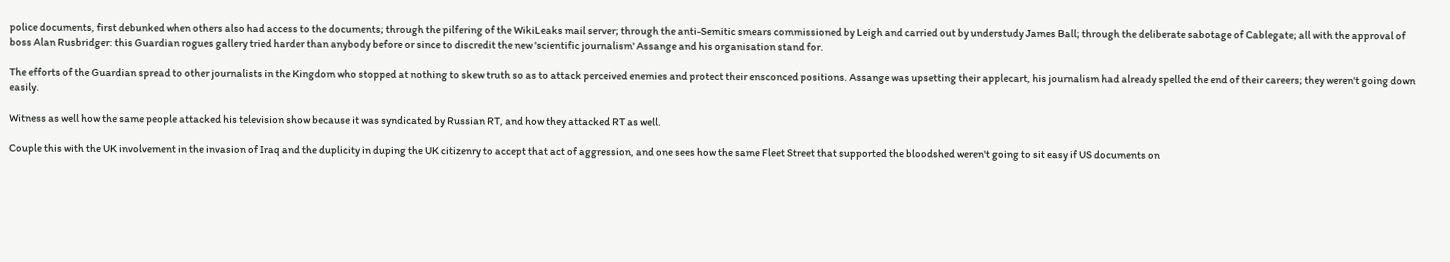police documents, first debunked when others also had access to the documents; through the pilfering of the WikiLeaks mail server; through the anti-Semitic smears commissioned by Leigh and carried out by understudy James Ball; through the deliberate sabotage of Cablegate; all with the approval of boss Alan Rusbridger: this Guardian rogues gallery tried harder than anybody before or since to discredit the new 'scientific journalism' Assange and his organisation stand for.

The efforts of the Guardian spread to other journalists in the Kingdom who stopped at nothing to skew truth so as to attack perceived enemies and protect their ensconced positions. Assange was upsetting their applecart, his journalism had already spelled the end of their careers; they weren't going down easily.

Witness as well how the same people attacked his television show because it was syndicated by Russian RT, and how they attacked RT as well.

Couple this with the UK involvement in the invasion of Iraq and the duplicity in duping the UK citizenry to accept that act of aggression, and one sees how the same Fleet Street that supported the bloodshed weren't going to sit easy if US documents on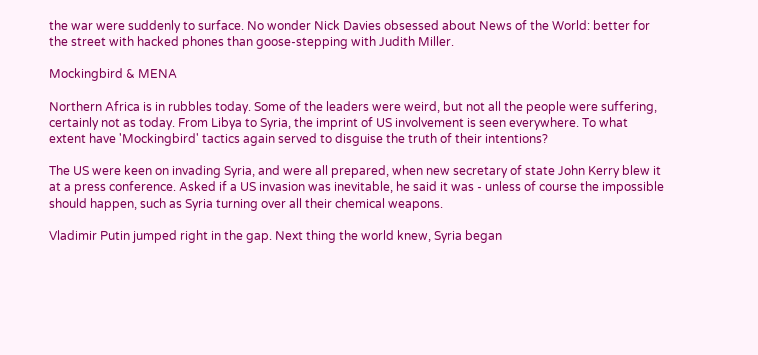the war were suddenly to surface. No wonder Nick Davies obsessed about News of the World: better for the street with hacked phones than goose-stepping with Judith Miller.

Mockingbird & MENA

Northern Africa is in rubbles today. Some of the leaders were weird, but not all the people were suffering, certainly not as today. From Libya to Syria, the imprint of US involvement is seen everywhere. To what extent have 'Mockingbird' tactics again served to disguise the truth of their intentions?

The US were keen on invading Syria, and were all prepared, when new secretary of state John Kerry blew it at a press conference. Asked if a US invasion was inevitable, he said it was - unless of course the impossible should happen, such as Syria turning over all their chemical weapons.

Vladimir Putin jumped right in the gap. Next thing the world knew, Syria began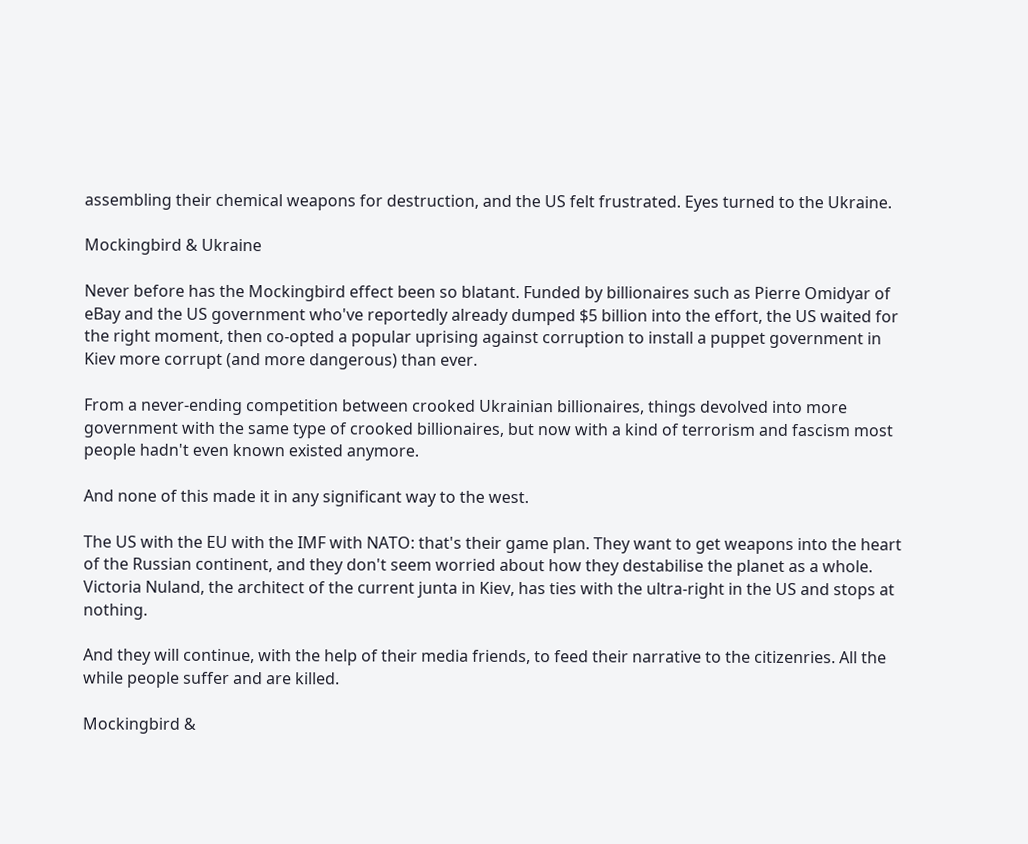assembling their chemical weapons for destruction, and the US felt frustrated. Eyes turned to the Ukraine.

Mockingbird & Ukraine

Never before has the Mockingbird effect been so blatant. Funded by billionaires such as Pierre Omidyar of eBay and the US government who've reportedly already dumped $5 billion into the effort, the US waited for the right moment, then co-opted a popular uprising against corruption to install a puppet government in Kiev more corrupt (and more dangerous) than ever.

From a never-ending competition between crooked Ukrainian billionaires, things devolved into more government with the same type of crooked billionaires, but now with a kind of terrorism and fascism most people hadn't even known existed anymore.

And none of this made it in any significant way to the west.

The US with the EU with the IMF with NATO: that's their game plan. They want to get weapons into the heart of the Russian continent, and they don't seem worried about how they destabilise the planet as a whole. Victoria Nuland, the architect of the current junta in Kiev, has ties with the ultra-right in the US and stops at nothing.

And they will continue, with the help of their media friends, to feed their narrative to the citizenries. All the while people suffer and are killed.

Mockingbird &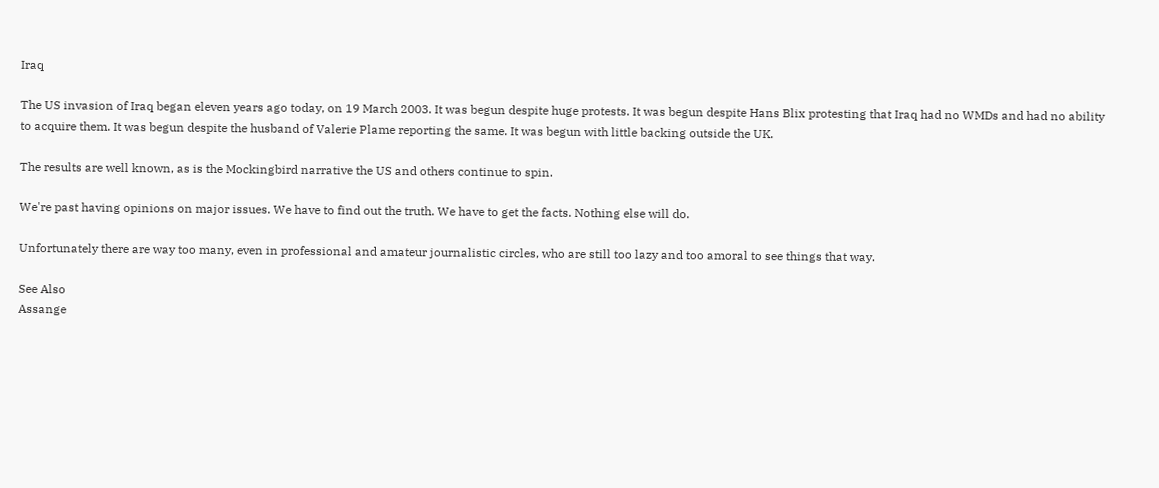Iraq

The US invasion of Iraq began eleven years ago today, on 19 March 2003. It was begun despite huge protests. It was begun despite Hans Blix protesting that Iraq had no WMDs and had no ability to acquire them. It was begun despite the husband of Valerie Plame reporting the same. It was begun with little backing outside the UK.

The results are well known, as is the Mockingbird narrative the US and others continue to spin.

We're past having opinions on major issues. We have to find out the truth. We have to get the facts. Nothing else will do.

Unfortunately there are way too many, even in professional and amateur journalistic circles, who are still too lazy and too amoral to see things that way.

See Also
Assange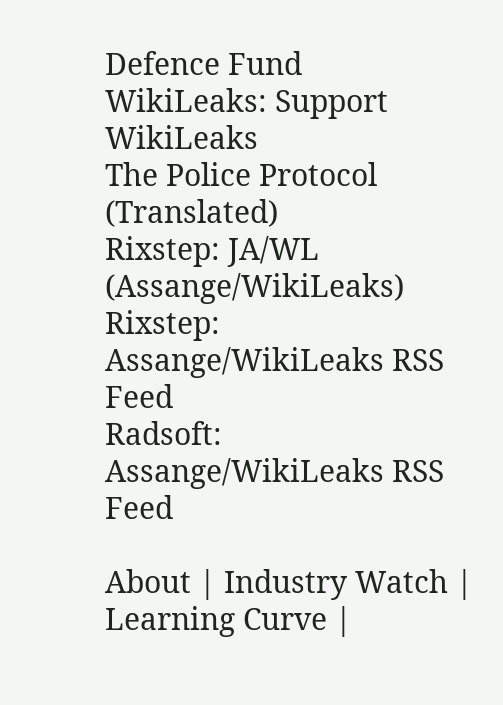Defence Fund
WikiLeaks: Support WikiLeaks
The Police Protocol (Translated)
Rixstep: JA/WL (Assange/WikiLeaks)
Rixstep: Assange/WikiLeaks RSS Feed
Radsoft: Assange/WikiLeaks RSS Feed

About | Industry Watch | Learning Curve |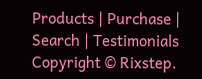Products | Purchase | Search | Testimonials
Copyright © Rixstep.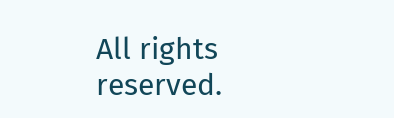All rights reserved.